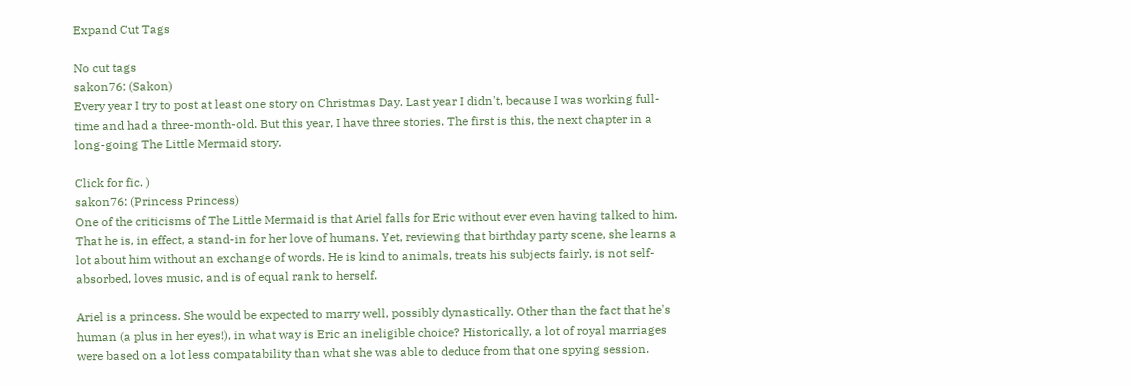Expand Cut Tags

No cut tags
sakon76: (Sakon)
Every year I try to post at least one story on Christmas Day. Last year I didn't, because I was working full-time and had a three-month-old. But this year, I have three stories. The first is this, the next chapter in a long-going The Little Mermaid story.

Click for fic. )
sakon76: (Princess Princess)
One of the criticisms of The Little Mermaid is that Ariel falls for Eric without ever even having talked to him. That he is, in effect, a stand-in for her love of humans. Yet, reviewing that birthday party scene, she learns a lot about him without an exchange of words. He is kind to animals, treats his subjects fairly, is not self-absorbed, loves music, and is of equal rank to herself.

Ariel is a princess. She would be expected to marry well, possibly dynastically. Other than the fact that he's human (a plus in her eyes!), in what way is Eric an ineligible choice? Historically, a lot of royal marriages were based on a lot less compatability than what she was able to deduce from that one spying session.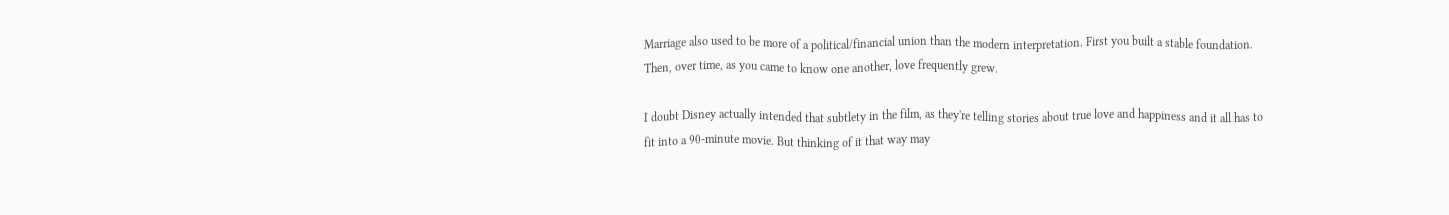Marriage also used to be more of a political/financial union than the modern interpretation. First you built a stable foundation. Then, over time, as you came to know one another, love frequently grew.

I doubt Disney actually intended that subtlety in the film, as they're telling stories about true love and happiness and it all has to fit into a 90-minute movie. But thinking of it that way may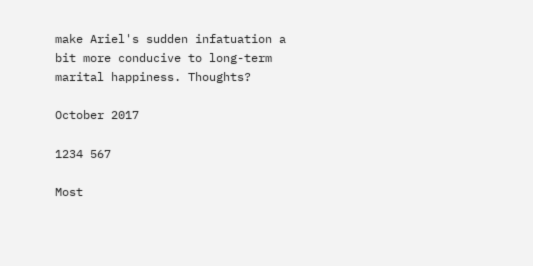make Ariel's sudden infatuation a bit more conducive to long-term marital happiness. Thoughts?

October 2017

1234 567

Most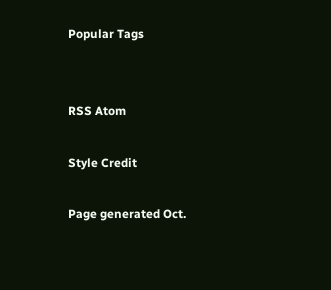Popular Tags


RSS Atom

Style Credit

Page generated Oct.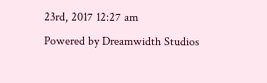23rd, 2017 12:27 am
Powered by Dreamwidth Studios